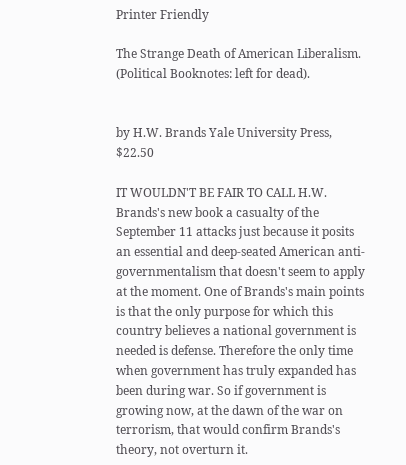Printer Friendly

The Strange Death of American Liberalism. (Political Booknotes: left for dead).


by H.W. Brands Yale University Press, $22.50

IT WOULDN'T BE FAIR TO CALL H.W. Brands's new book a casualty of the September 11 attacks just because it posits an essential and deep-seated American anti-governmentalism that doesn't seem to apply at the moment. One of Brands's main points is that the only purpose for which this country believes a national government is needed is defense. Therefore the only time when government has truly expanded has been during war. So if government is growing now, at the dawn of the war on terrorism, that would confirm Brands's theory, not overturn it.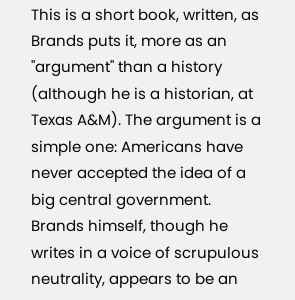This is a short book, written, as Brands puts it, more as an "argument" than a history (although he is a historian, at Texas A&M). The argument is a simple one: Americans have never accepted the idea of a big central government. Brands himself, though he writes in a voice of scrupulous neutrality, appears to be an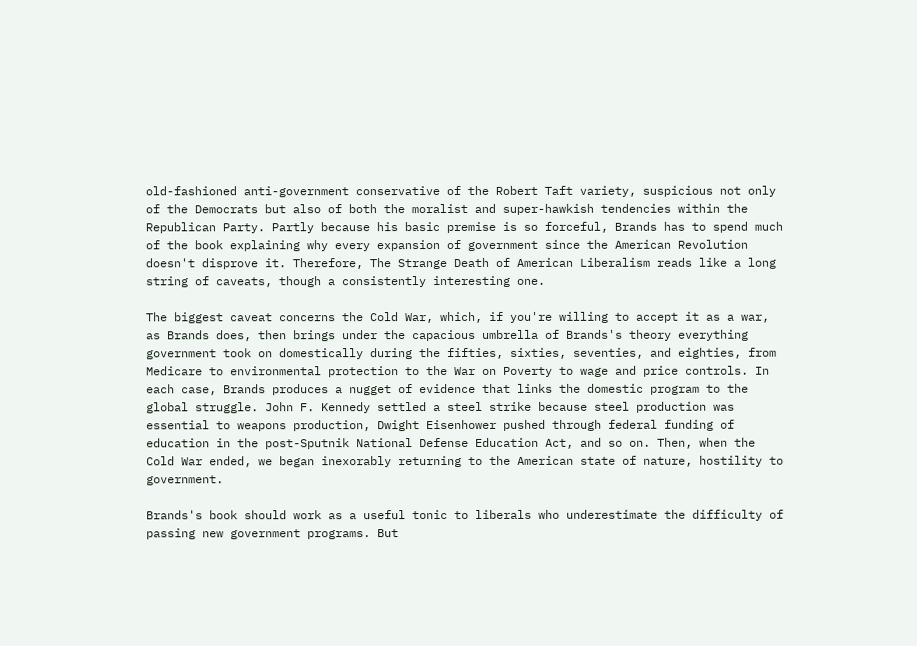old-fashioned anti-government conservative of the Robert Taft variety, suspicious not only of the Democrats but also of both the moralist and super-hawkish tendencies within the Republican Party. Partly because his basic premise is so forceful, Brands has to spend much of the book explaining why every expansion of government since the American Revolution doesn't disprove it. Therefore, The Strange Death of American Liberalism reads like a long string of caveats, though a consistently interesting one.

The biggest caveat concerns the Cold War, which, if you're willing to accept it as a war, as Brands does, then brings under the capacious umbrella of Brands's theory everything government took on domestically during the fifties, sixties, seventies, and eighties, from Medicare to environmental protection to the War on Poverty to wage and price controls. In each case, Brands produces a nugget of evidence that links the domestic program to the global struggle. John F. Kennedy settled a steel strike because steel production was essential to weapons production, Dwight Eisenhower pushed through federal funding of education in the post-Sputnik National Defense Education Act, and so on. Then, when the Cold War ended, we began inexorably returning to the American state of nature, hostility to government.

Brands's book should work as a useful tonic to liberals who underestimate the difficulty of passing new government programs. But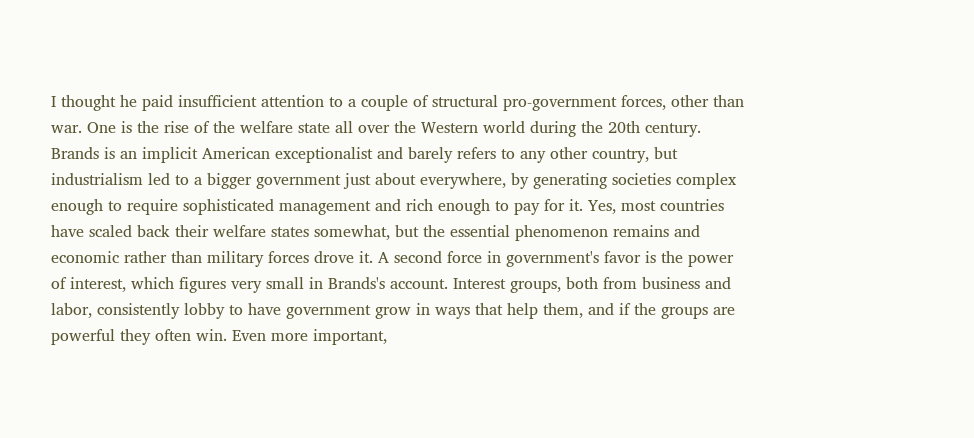I thought he paid insufficient attention to a couple of structural pro-government forces, other than war. One is the rise of the welfare state all over the Western world during the 20th century. Brands is an implicit American exceptionalist and barely refers to any other country, but industrialism led to a bigger government just about everywhere, by generating societies complex enough to require sophisticated management and rich enough to pay for it. Yes, most countries have scaled back their welfare states somewhat, but the essential phenomenon remains and economic rather than military forces drove it. A second force in government's favor is the power of interest, which figures very small in Brands's account. Interest groups, both from business and labor, consistently lobby to have government grow in ways that help them, and if the groups are powerful they often win. Even more important,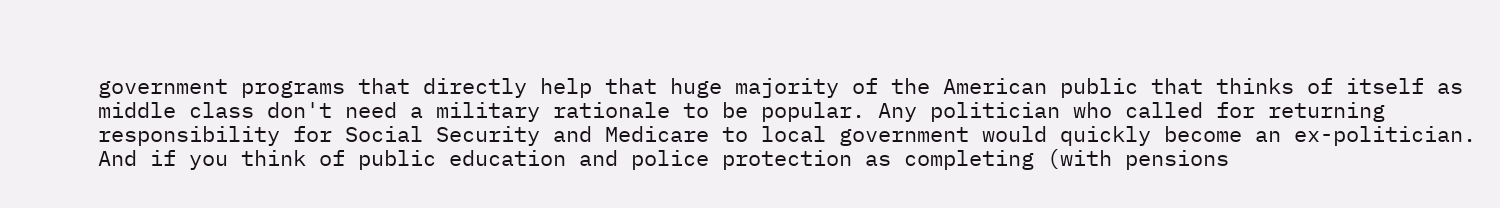government programs that directly help that huge majority of the American public that thinks of itself as middle class don't need a military rationale to be popular. Any politician who called for returning responsibility for Social Security and Medicare to local government would quickly become an ex-politician. And if you think of public education and police protection as completing (with pensions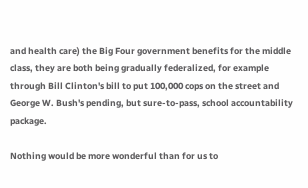and health care) the Big Four government benefits for the middle class, they are both being gradually federalized, for example through Bill Clinton's bill to put 100,000 cops on the street and George W. Bush's pending, but sure-to-pass, school accountability package.

Nothing would be more wonderful than for us to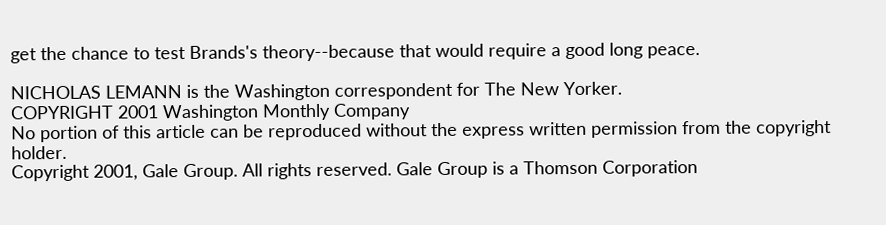get the chance to test Brands's theory--because that would require a good long peace.

NICHOLAS LEMANN is the Washington correspondent for The New Yorker.
COPYRIGHT 2001 Washington Monthly Company
No portion of this article can be reproduced without the express written permission from the copyright holder.
Copyright 2001, Gale Group. All rights reserved. Gale Group is a Thomson Corporation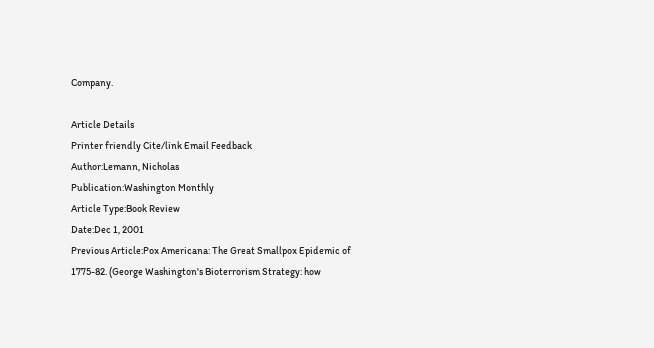Company.

Article Details
Printer friendly Cite/link Email Feedback
Author:Lemann, Nicholas
Publication:Washington Monthly
Article Type:Book Review
Date:Dec 1, 2001
Previous Article:Pox Americana: The Great Smallpox Epidemic of 1775-82. (George Washington's Bioterrorism Strategy: how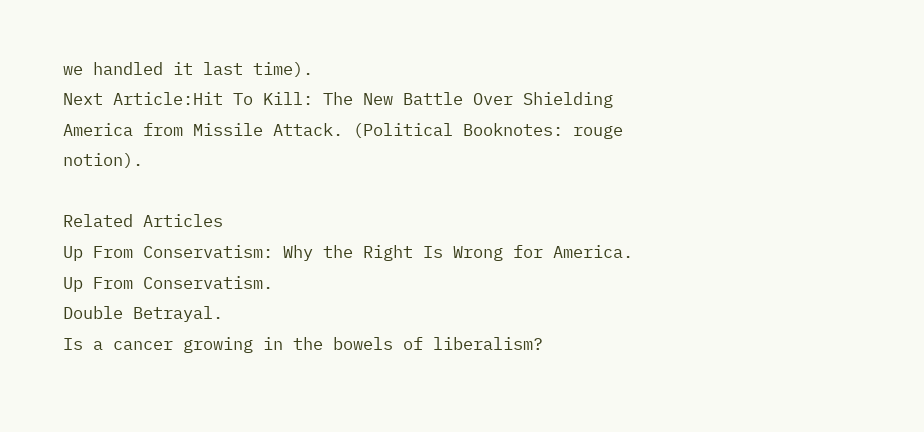we handled it last time).
Next Article:Hit To Kill: The New Battle Over Shielding America from Missile Attack. (Political Booknotes: rouge notion).

Related Articles
Up From Conservatism: Why the Right Is Wrong for America.
Up From Conservatism.
Double Betrayal.
Is a cancer growing in the bowels of liberalism?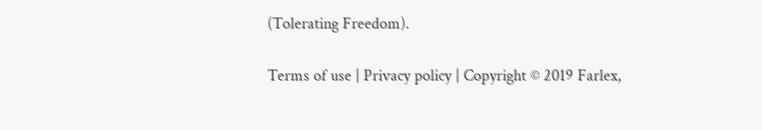(Tolerating Freedom).

Terms of use | Privacy policy | Copyright © 2019 Farlex,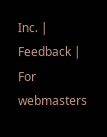Inc. | Feedback | For webmasters